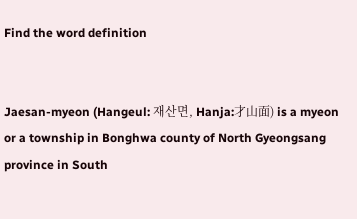Find the word definition


Jaesan-myeon (Hangeul: 재산면, Hanja:才山面) is a myeon or a township in Bonghwa county of North Gyeongsang province in South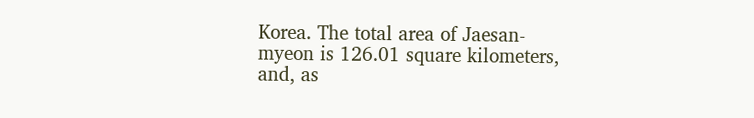Korea. The total area of Jaesan-myeon is 126.01 square kilometers, and, as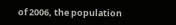of 2006, the population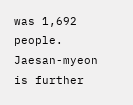was 1,692 people. Jaesan-myeon is further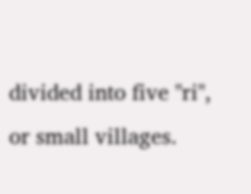divided into five "ri", or small villages.